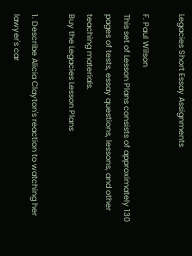Legacies Short Essay Assignments

F. Paul Wilson
This set of Lesson Plans consists of approximately 130 pages of tests, essay questions, lessons, and other teaching materials.
Buy the Legacies Lesson Plans

1. Describe Alicia Clayton's reaction to watching her lawyer's car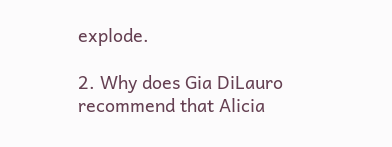explode.

2. Why does Gia DiLauro recommend that Alicia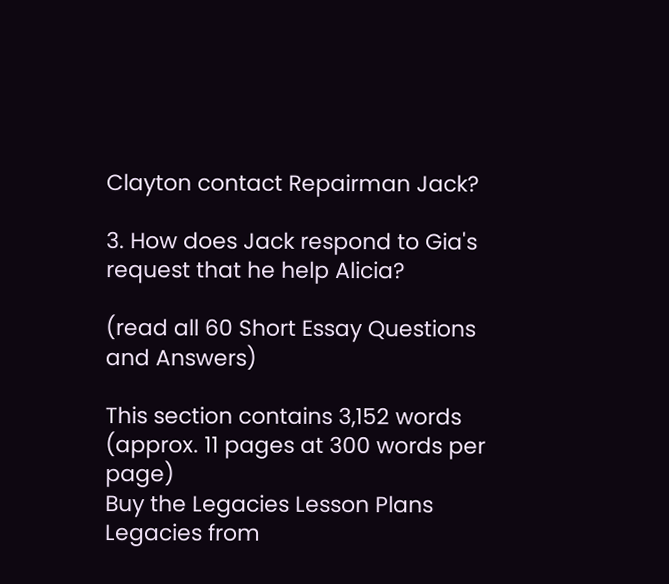Clayton contact Repairman Jack?

3. How does Jack respond to Gia's request that he help Alicia?

(read all 60 Short Essay Questions and Answers)

This section contains 3,152 words
(approx. 11 pages at 300 words per page)
Buy the Legacies Lesson Plans
Legacies from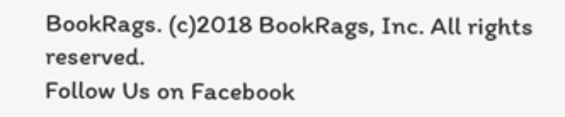BookRags. (c)2018 BookRags, Inc. All rights reserved.
Follow Us on Facebook